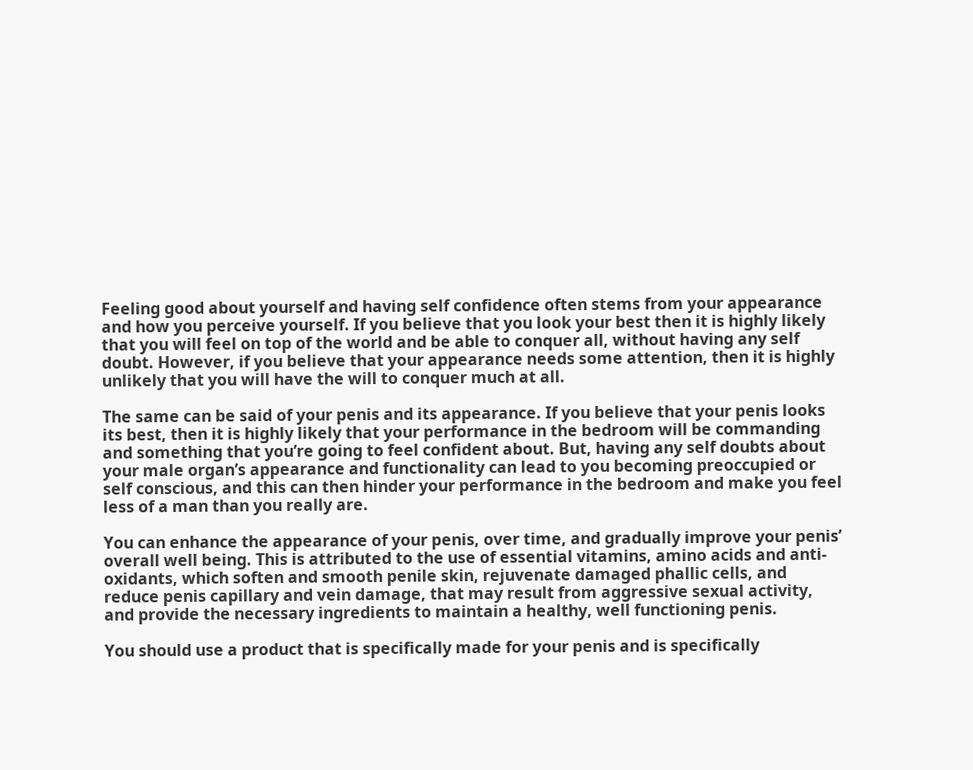Feeling good about yourself and having self confidence often stems from your appearance and how you perceive yourself. If you believe that you look your best then it is highly likely that you will feel on top of the world and be able to conquer all, without having any self doubt. However, if you believe that your appearance needs some attention, then it is highly unlikely that you will have the will to conquer much at all.

The same can be said of your penis and its appearance. If you believe that your penis looks its best, then it is highly likely that your performance in the bedroom will be commanding and something that you’re going to feel confident about. But, having any self doubts about your male organ’s appearance and functionality can lead to you becoming preoccupied or self conscious, and this can then hinder your performance in the bedroom and make you feel less of a man than you really are.

You can enhance the appearance of your penis, over time, and gradually improve your penis’ overall well being. This is attributed to the use of essential vitamins, amino acids and anti-oxidants, which soften and smooth penile skin, rejuvenate damaged phallic cells, and reduce penis capillary and vein damage, that may result from aggressive sexual activity, and provide the necessary ingredients to maintain a healthy, well functioning penis.

You should use a product that is specifically made for your penis and is specifically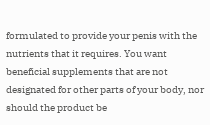formulated to provide your penis with the nutrients that it requires. You want beneficial supplements that are not designated for other parts of your body, nor should the product be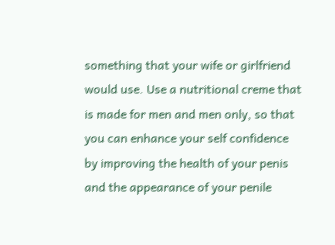something that your wife or girlfriend would use. Use a nutritional creme that is made for men and men only, so that you can enhance your self confidence by improving the health of your penis and the appearance of your penile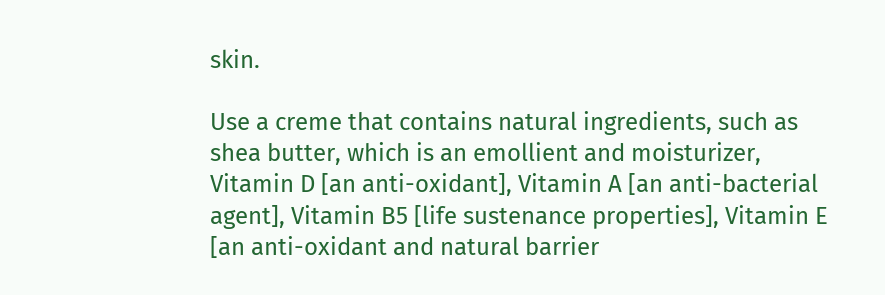skin.

Use a creme that contains natural ingredients, such as shea butter, which is an emollient and moisturizer, Vitamin D [an anti-oxidant], Vitamin A [an anti-bacterial agent], Vitamin B5 [life sustenance properties], Vitamin E [an anti-oxidant and natural barrier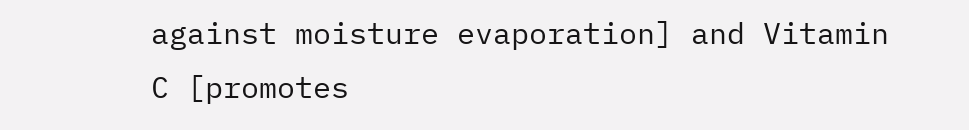against moisture evaporation] and Vitamin C [promotes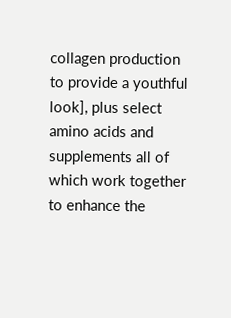collagen production to provide a youthful look], plus select amino acids and supplements all of which work together to enhance the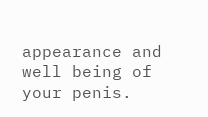appearance and well being of your penis.